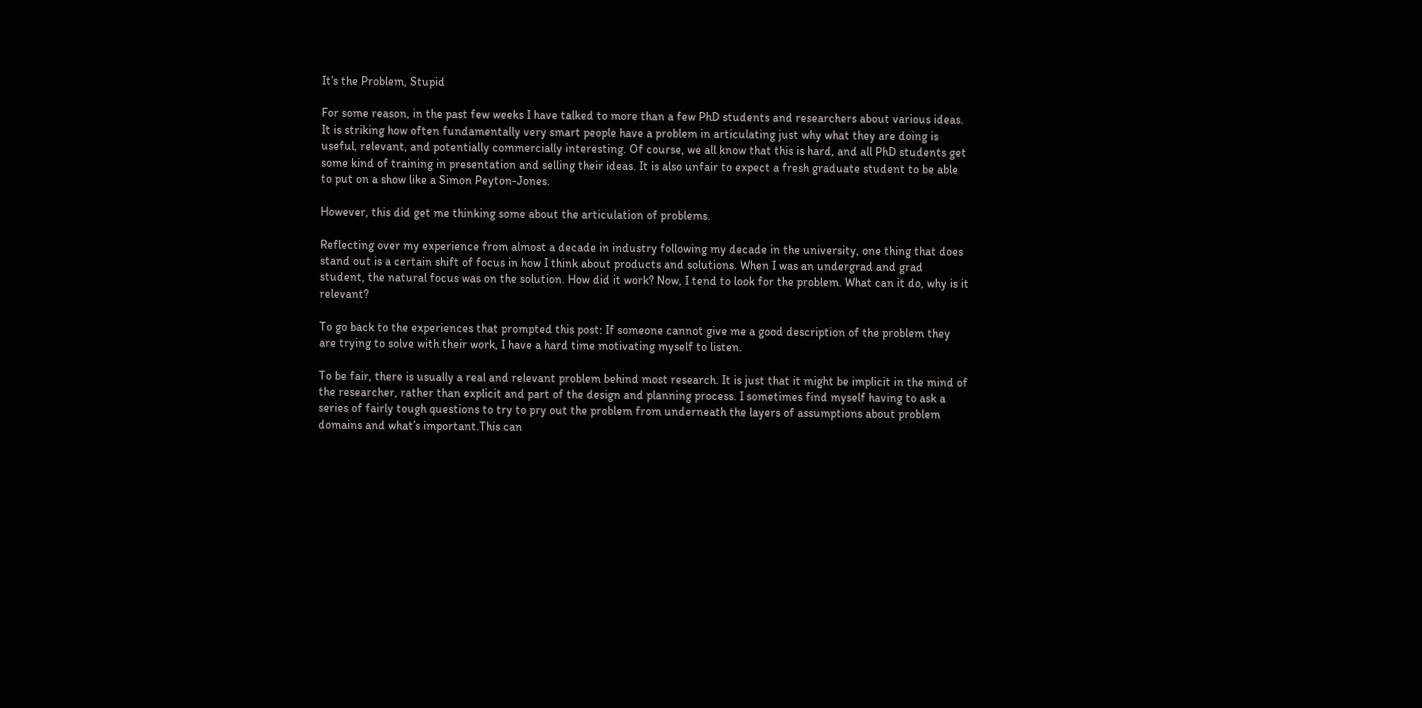It’s the Problem, Stupid

For some reason, in the past few weeks I have talked to more than a few PhD students and researchers about various ideas. It is striking how often fundamentally very smart people have a problem in articulating just why what they are doing is useful, relevant, and potentially commercially interesting. Of course, we all know that this is hard, and all PhD students get some kind of training in presentation and selling their ideas. It is also unfair to expect a fresh graduate student to be able to put on a show like a Simon Peyton-Jones.

However, this did get me thinking some about the articulation of problems.

Reflecting over my experience from almost a decade in industry following my decade in the university, one thing that does stand out is a certain shift of focus in how I think about products and solutions. When I was an undergrad and grad student, the natural focus was on the solution. How did it work? Now, I tend to look for the problem. What can it do, why is it relevant?

To go back to the experiences that prompted this post: If someone cannot give me a good description of the problem they are trying to solve with their work, I have a hard time motivating myself to listen.

To be fair, there is usually a real and relevant problem behind most research. It is just that it might be implicit in the mind of the researcher, rather than explicit and part of the design and planning process. I sometimes find myself having to ask a series of fairly tough questions to try to pry out the problem from underneath the layers of assumptions about problem domains and what’s important.This can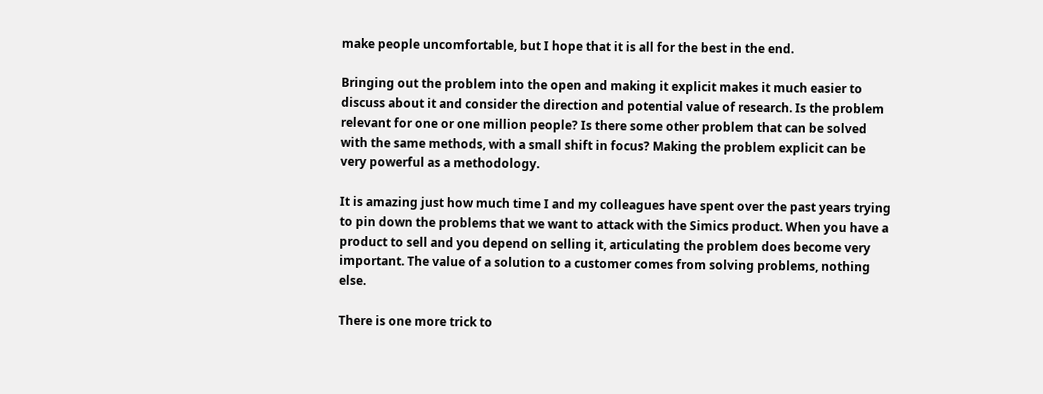make people uncomfortable, but I hope that it is all for the best in the end.

Bringing out the problem into the open and making it explicit makes it much easier to discuss about it and consider the direction and potential value of research. Is the problem relevant for one or one million people? Is there some other problem that can be solved with the same methods, with a small shift in focus? Making the problem explicit can be very powerful as a methodology.

It is amazing just how much time I and my colleagues have spent over the past years trying to pin down the problems that we want to attack with the Simics product. When you have a product to sell and you depend on selling it, articulating the problem does become very important. The value of a solution to a customer comes from solving problems, nothing else.

There is one more trick to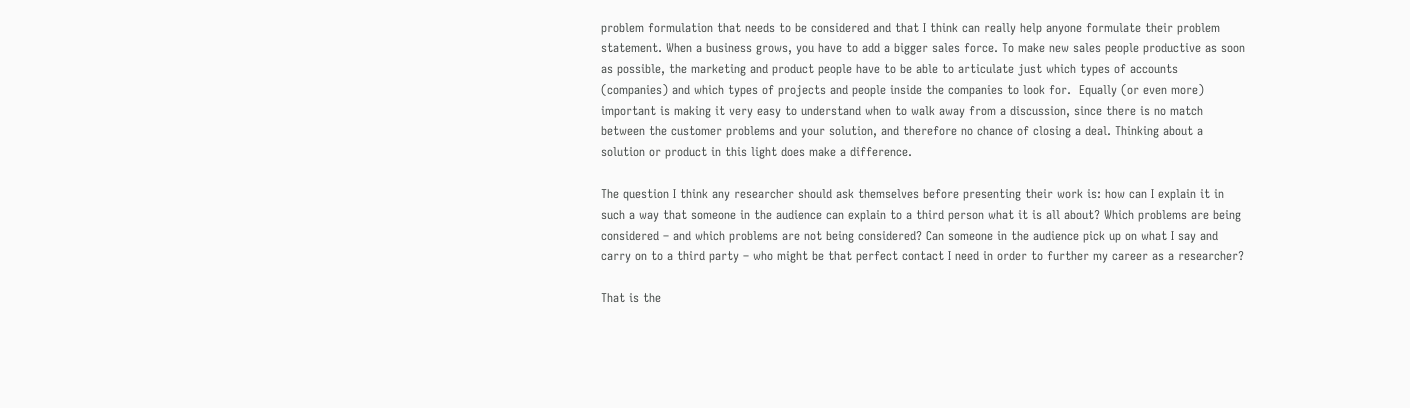problem formulation that needs to be considered and that I think can really help anyone formulate their problem statement. When a business grows, you have to add a bigger sales force. To make new sales people productive as soon as possible, the marketing and product people have to be able to articulate just which types of accounts (companies) and which types of projects and people inside the companies to look for.  Equally (or even more) important is making it very easy to understand when to walk away from a discussion, since there is no match between the customer problems and your solution, and therefore no chance of closing a deal. Thinking about a solution or product in this light does make a difference.

The question I think any researcher should ask themselves before presenting their work is: how can I explain it in such a way that someone in the audience can explain to a third person what it is all about? Which problems are being considered – and which problems are not being considered? Can someone in the audience pick up on what I say and carry on to a third party – who might be that perfect contact I need in order to further my career as a researcher?

That is the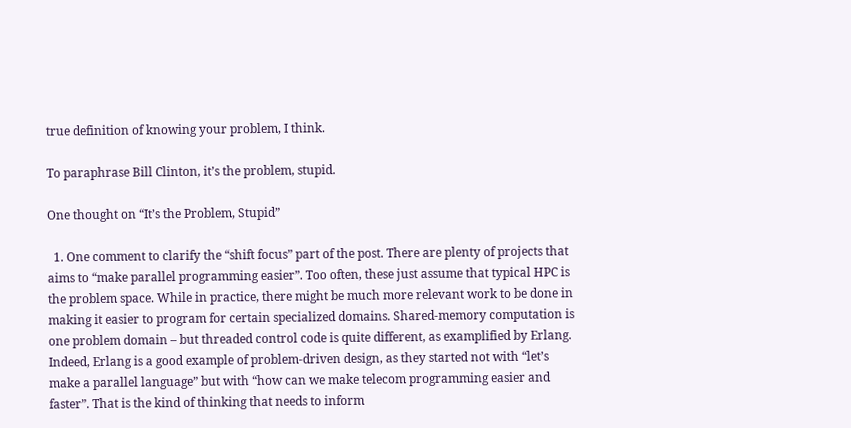true definition of knowing your problem, I think.

To paraphrase Bill Clinton, it’s the problem, stupid.

One thought on “It’s the Problem, Stupid”

  1. One comment to clarify the “shift focus” part of the post. There are plenty of projects that aims to “make parallel programming easier”. Too often, these just assume that typical HPC is the problem space. While in practice, there might be much more relevant work to be done in making it easier to program for certain specialized domains. Shared-memory computation is one problem domain – but threaded control code is quite different, as examplified by Erlang. Indeed, Erlang is a good example of problem-driven design, as they started not with “let’s make a parallel language” but with “how can we make telecom programming easier and faster”. That is the kind of thinking that needs to inform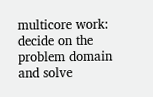multicore work: decide on the problem domain and solve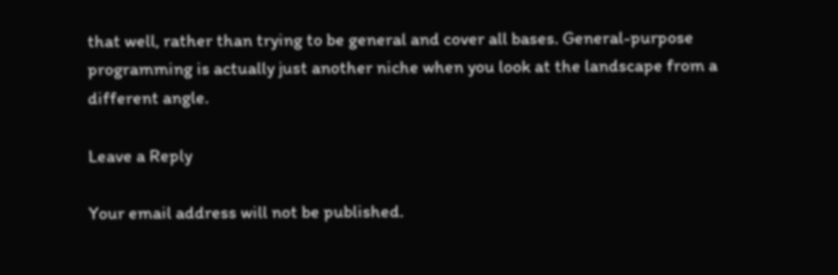that well, rather than trying to be general and cover all bases. General-purpose programming is actually just another niche when you look at the landscape from a different angle.

Leave a Reply

Your email address will not be published.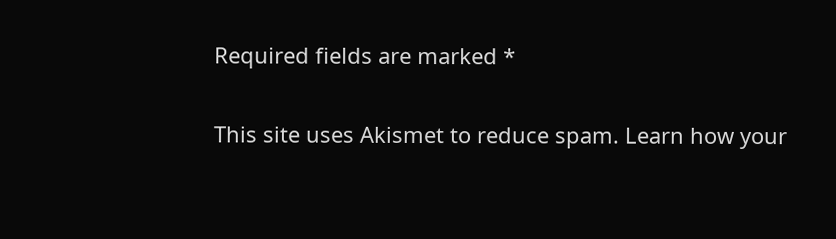Required fields are marked *

This site uses Akismet to reduce spam. Learn how your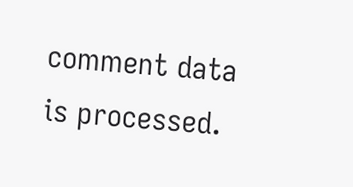comment data is processed.